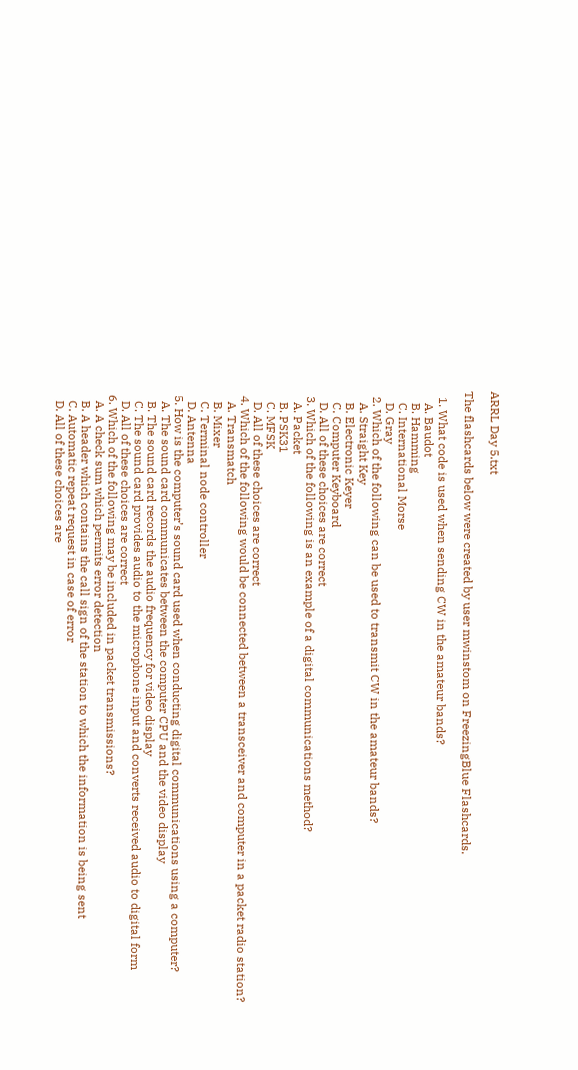ARRL Day 5.txt

The flashcards below were created by user mwinstom on FreezingBlue Flashcards.

  1. What code is used when sending CW in the amateur bands?
    A. Baudot
    B. Hamming
    C. International Morse
    D. Gray
  2. Which of the following can be used to transmit CW in the amateur bands?
    A. Straight Key
    B. Electronic Keyer
    C. Computer Keyboard
    D. All of these choices are correct
  3. Which of the following is an example of a digital communications method?
    A. Packet
    B. PSK31
    C. MFSK
    D. All of these choices are correct
  4. Which of the following would be connected between a transceiver and computer in a packet radio station?
    A. Transmatch
    B. Mixer
    C. Terminal node controller
    D. Antenna
  5. How is the computer’s sound card used when conducting digital communications using a computer?
    A. The sound card communicates between the computer CPU and the video display
    B. The sound card records the audio frequency for video display
    C. The sound card provides audio to the microphone input and converts received audio to digital form
    D. All of these choices are correct
  6. Which of the following may be included in packet transmissions?
    A. A check sum which permits error detection
    B. A header which contains the call sign of the station to which the information is being sent
    C. Automatic repeat request in case of error
    D. All of these choices are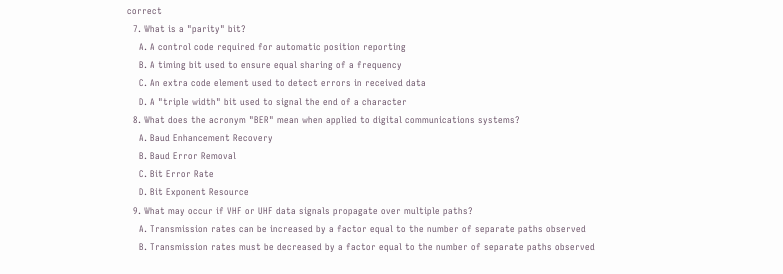correct
  7. What is a "parity" bit?
    A. A control code required for automatic position reporting
    B. A timing bit used to ensure equal sharing of a frequency
    C. An extra code element used to detect errors in received data
    D. A "triple width" bit used to signal the end of a character
  8. What does the acronym "BER" mean when applied to digital communications systems?
    A. Baud Enhancement Recovery
    B. Baud Error Removal
    C. Bit Error Rate
    D. Bit Exponent Resource
  9. What may occur if VHF or UHF data signals propagate over multiple paths?
    A. Transmission rates can be increased by a factor equal to the number of separate paths observed
    B. Transmission rates must be decreased by a factor equal to the number of separate paths observed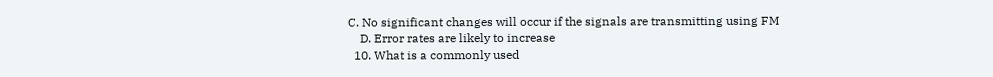C. No significant changes will occur if the signals are transmitting using FM
    D. Error rates are likely to increase
  10. What is a commonly used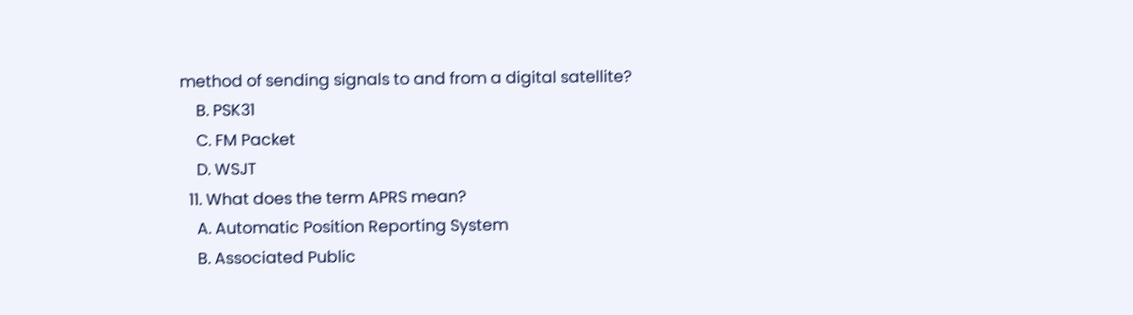method of sending signals to and from a digital satellite?
    B. PSK31
    C. FM Packet
    D. WSJT
  11. What does the term APRS mean?
    A. Automatic Position Reporting System
    B. Associated Public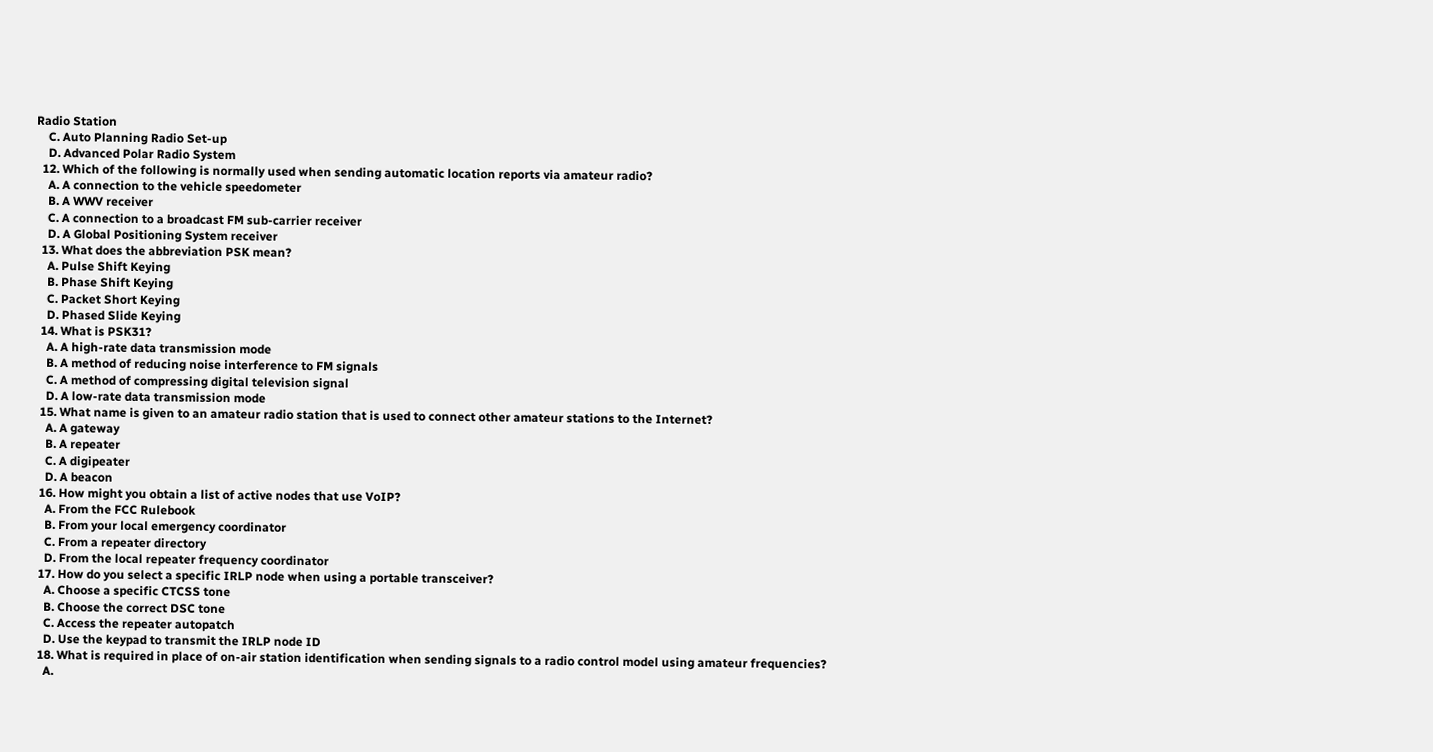Radio Station
    C. Auto Planning Radio Set-up
    D. Advanced Polar Radio System
  12. Which of the following is normally used when sending automatic location reports via amateur radio?
    A. A connection to the vehicle speedometer
    B. A WWV receiver
    C. A connection to a broadcast FM sub-carrier receiver
    D. A Global Positioning System receiver
  13. What does the abbreviation PSK mean?
    A. Pulse Shift Keying
    B. Phase Shift Keying
    C. Packet Short Keying
    D. Phased Slide Keying
  14. What is PSK31?
    A. A high-rate data transmission mode
    B. A method of reducing noise interference to FM signals
    C. A method of compressing digital television signal
    D. A low-rate data transmission mode
  15. What name is given to an amateur radio station that is used to connect other amateur stations to the Internet?
    A. A gateway
    B. A repeater
    C. A digipeater
    D. A beacon
  16. How might you obtain a list of active nodes that use VoIP?
    A. From the FCC Rulebook
    B. From your local emergency coordinator
    C. From a repeater directory
    D. From the local repeater frequency coordinator
  17. How do you select a specific IRLP node when using a portable transceiver?
    A. Choose a specific CTCSS tone
    B. Choose the correct DSC tone
    C. Access the repeater autopatch
    D. Use the keypad to transmit the IRLP node ID
  18. What is required in place of on-air station identification when sending signals to a radio control model using amateur frequencies?
    A.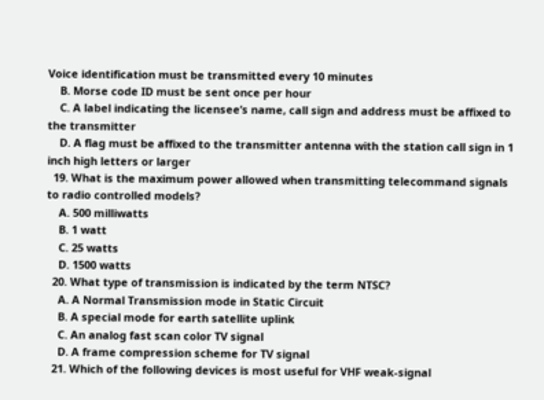Voice identification must be transmitted every 10 minutes
    B. Morse code ID must be sent once per hour
    C. A label indicating the licensee’s name, call sign and address must be affixed to the transmitter
    D. A flag must be affixed to the transmitter antenna with the station call sign in 1 inch high letters or larger
  19. What is the maximum power allowed when transmitting telecommand signals to radio controlled models?
    A. 500 milliwatts
    B. 1 watt
    C. 25 watts
    D. 1500 watts
  20. What type of transmission is indicated by the term NTSC?
    A. A Normal Transmission mode in Static Circuit
    B. A special mode for earth satellite uplink
    C. An analog fast scan color TV signal
    D. A frame compression scheme for TV signal
  21. Which of the following devices is most useful for VHF weak-signal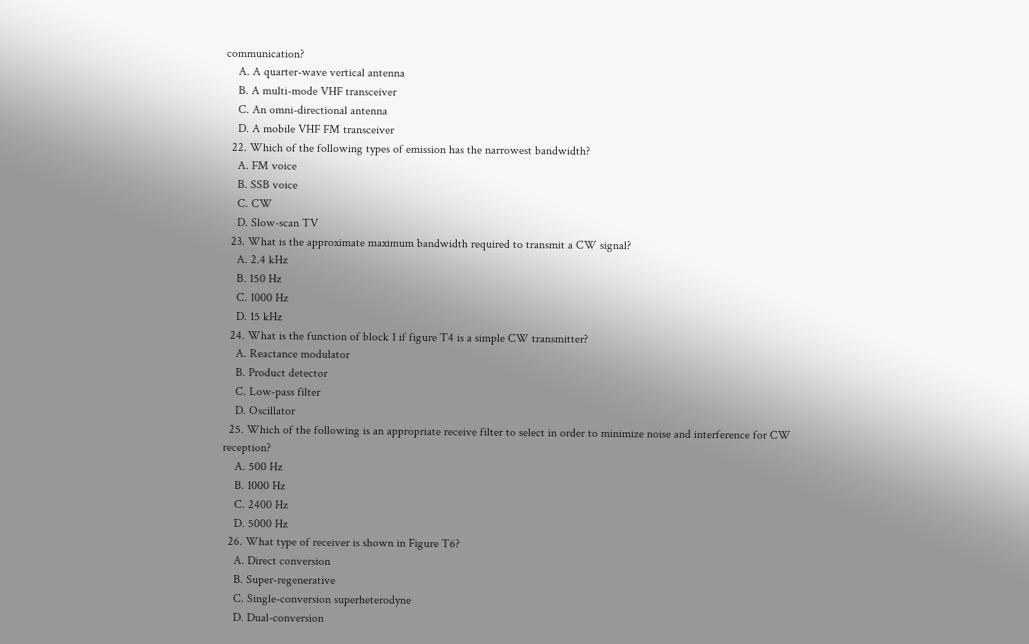communication?
    A. A quarter-wave vertical antenna
    B. A multi-mode VHF transceiver
    C. An omni-directional antenna
    D. A mobile VHF FM transceiver
  22. Which of the following types of emission has the narrowest bandwidth?
    A. FM voice
    B. SSB voice
    C. CW
    D. Slow-scan TV
  23. What is the approximate maximum bandwidth required to transmit a CW signal?
    A. 2.4 kHz
    B. 150 Hz
    C. 1000 Hz
    D. 15 kHz
  24. What is the function of block 1 if figure T4 is a simple CW transmitter?
    A. Reactance modulator
    B. Product detector
    C. Low-pass filter
    D. Oscillator
  25. Which of the following is an appropriate receive filter to select in order to minimize noise and interference for CW reception?
    A. 500 Hz
    B. 1000 Hz
    C. 2400 Hz
    D. 5000 Hz
  26. What type of receiver is shown in Figure T6?
    A. Direct conversion
    B. Super-regenerative
    C. Single-conversion superheterodyne
    D. Dual-conversion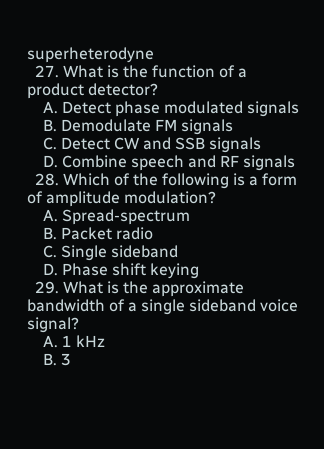superheterodyne
  27. What is the function of a product detector?
    A. Detect phase modulated signals
    B. Demodulate FM signals
    C. Detect CW and SSB signals
    D. Combine speech and RF signals
  28. Which of the following is a form of amplitude modulation?
    A. Spread-spectrum
    B. Packet radio
    C. Single sideband
    D. Phase shift keying
  29. What is the approximate bandwidth of a single sideband voice signal?
    A. 1 kHz
    B. 3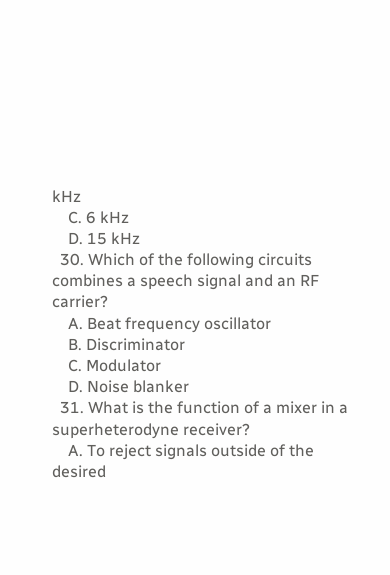kHz
    C. 6 kHz
    D. 15 kHz
  30. Which of the following circuits combines a speech signal and an RF carrier?
    A. Beat frequency oscillator
    B. Discriminator
    C. Modulator
    D. Noise blanker
  31. What is the function of a mixer in a superheterodyne receiver?
    A. To reject signals outside of the desired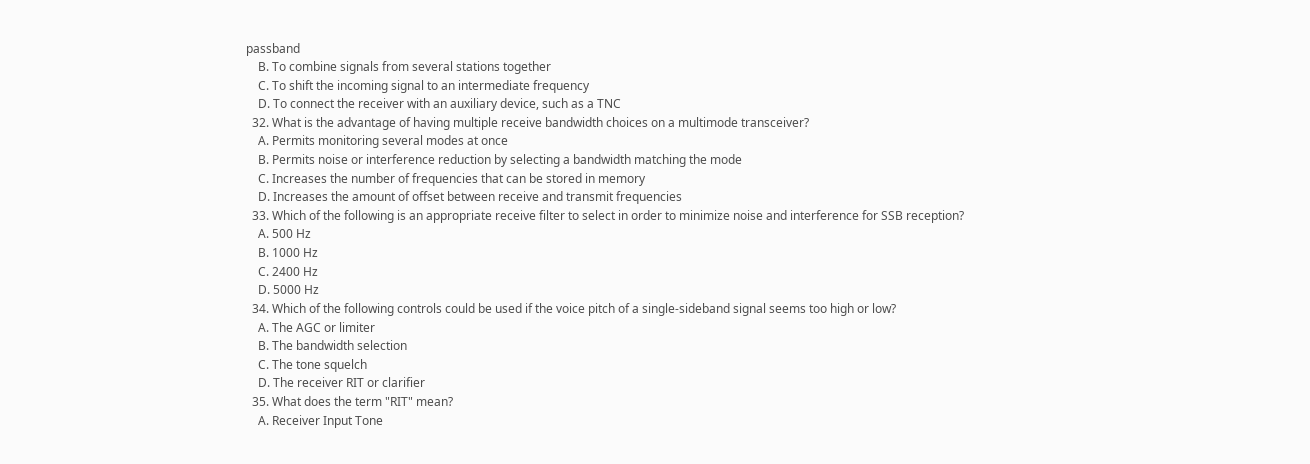passband
    B. To combine signals from several stations together
    C. To shift the incoming signal to an intermediate frequency
    D. To connect the receiver with an auxiliary device, such as a TNC
  32. What is the advantage of having multiple receive bandwidth choices on a multimode transceiver?
    A. Permits monitoring several modes at once
    B. Permits noise or interference reduction by selecting a bandwidth matching the mode
    C. Increases the number of frequencies that can be stored in memory
    D. Increases the amount of offset between receive and transmit frequencies
  33. Which of the following is an appropriate receive filter to select in order to minimize noise and interference for SSB reception?
    A. 500 Hz
    B. 1000 Hz
    C. 2400 Hz
    D. 5000 Hz
  34. Which of the following controls could be used if the voice pitch of a single-sideband signal seems too high or low?
    A. The AGC or limiter
    B. The bandwidth selection
    C. The tone squelch
    D. The receiver RIT or clarifier
  35. What does the term "RIT" mean?
    A. Receiver Input Tone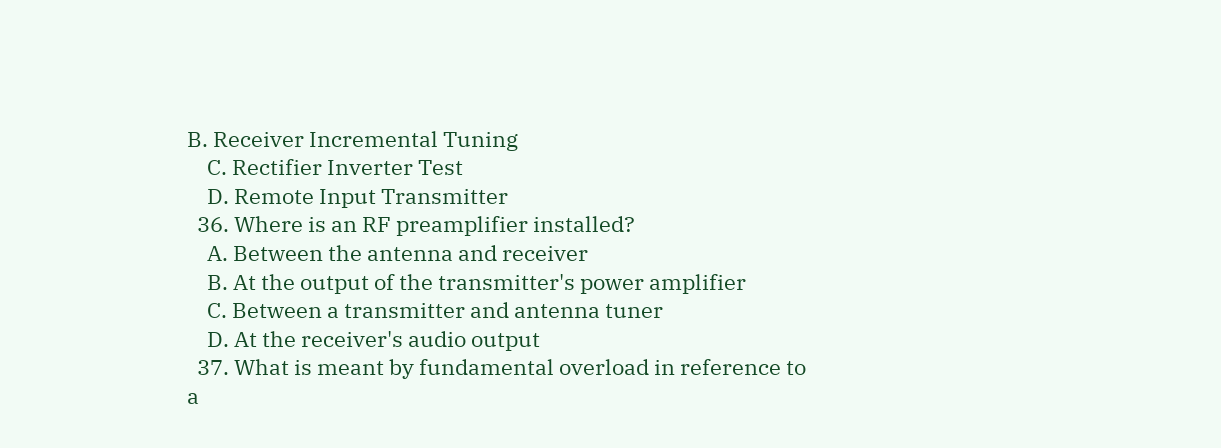B. Receiver Incremental Tuning
    C. Rectifier Inverter Test
    D. Remote Input Transmitter
  36. Where is an RF preamplifier installed?
    A. Between the antenna and receiver
    B. At the output of the transmitter's power amplifier
    C. Between a transmitter and antenna tuner
    D. At the receiver's audio output
  37. What is meant by fundamental overload in reference to a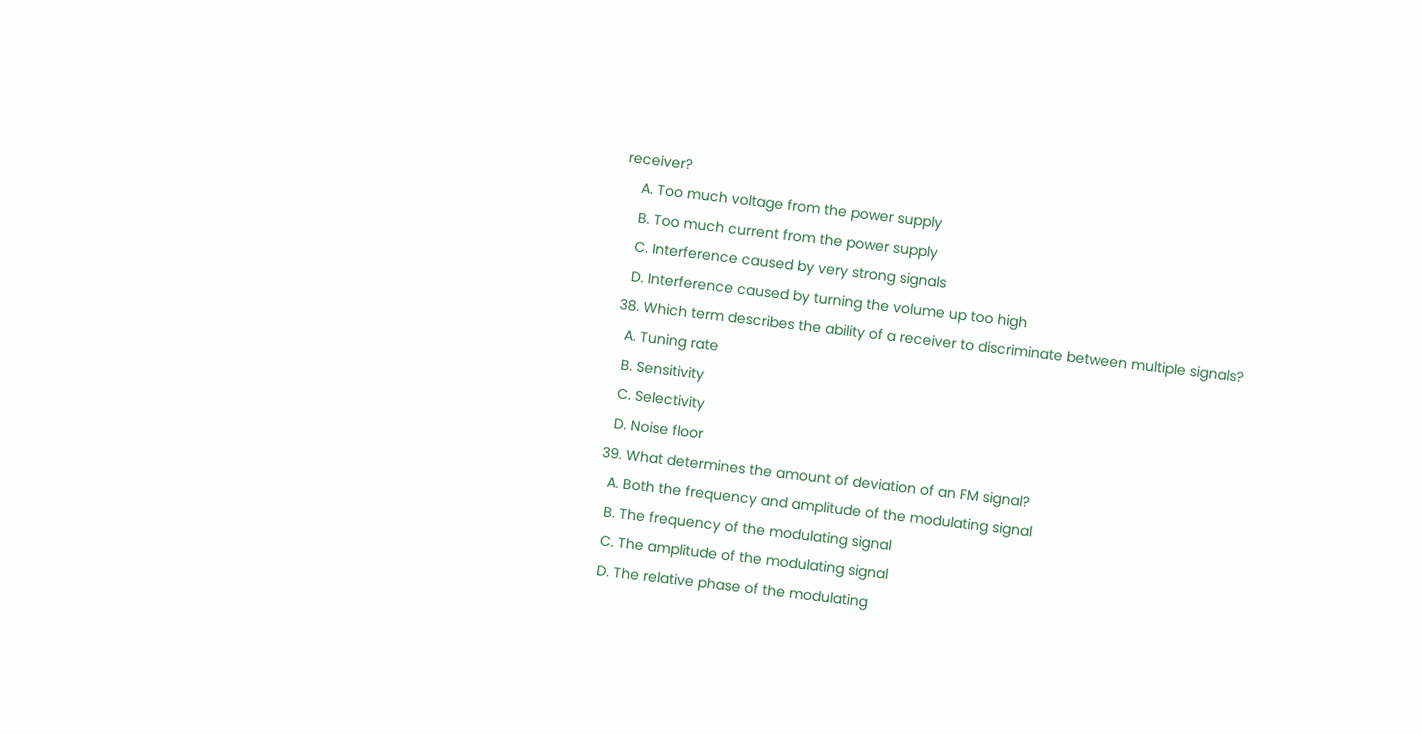receiver?
    A. Too much voltage from the power supply
    B. Too much current from the power supply
    C. Interference caused by very strong signals
    D. Interference caused by turning the volume up too high
  38. Which term describes the ability of a receiver to discriminate between multiple signals?
    A. Tuning rate
    B. Sensitivity
    C. Selectivity
    D. Noise floor
  39. What determines the amount of deviation of an FM signal?
    A. Both the frequency and amplitude of the modulating signal
    B. The frequency of the modulating signal
    C. The amplitude of the modulating signal
    D. The relative phase of the modulating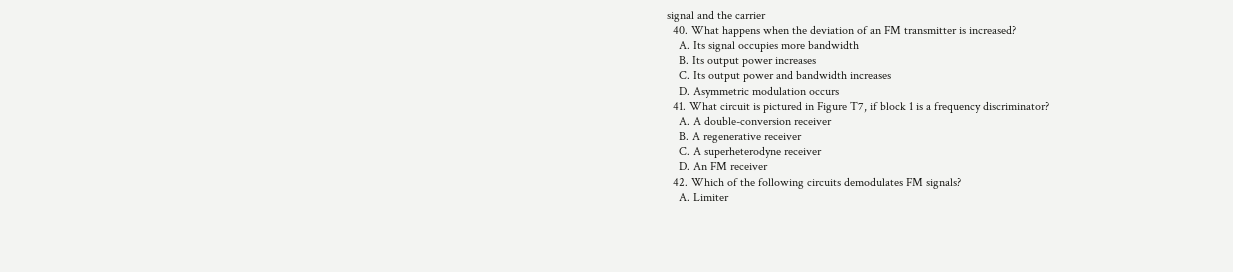signal and the carrier
  40. What happens when the deviation of an FM transmitter is increased?
    A. Its signal occupies more bandwidth
    B. Its output power increases
    C. Its output power and bandwidth increases
    D. Asymmetric modulation occurs
  41. What circuit is pictured in Figure T7, if block 1 is a frequency discriminator?
    A. A double-conversion receiver
    B. A regenerative receiver
    C. A superheterodyne receiver
    D. An FM receiver
  42. Which of the following circuits demodulates FM signals?
    A. Limiter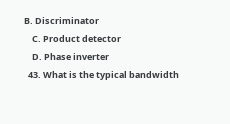B. Discriminator
    C. Product detector
    D. Phase inverter
  43. What is the typical bandwidth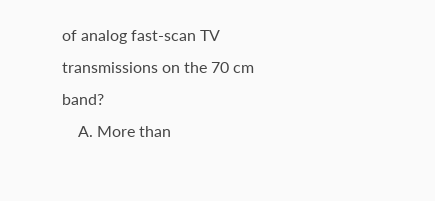of analog fast-scan TV transmissions on the 70 cm band?
    A. More than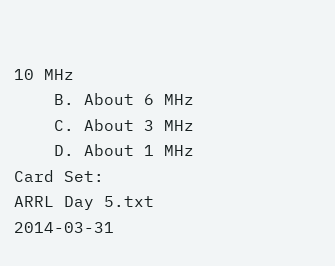10 MHz
    B. About 6 MHz
    C. About 3 MHz
    D. About 1 MHz
Card Set:
ARRL Day 5.txt
2014-03-31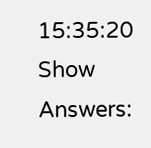15:35:20
Show Answers: